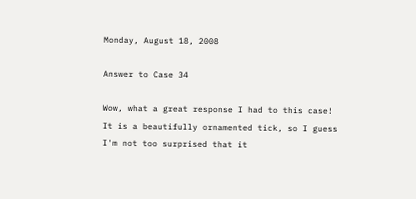Monday, August 18, 2008

Answer to Case 34

Wow, what a great response I had to this case! It is a beautifully ornamented tick, so I guess I'm not too surprised that it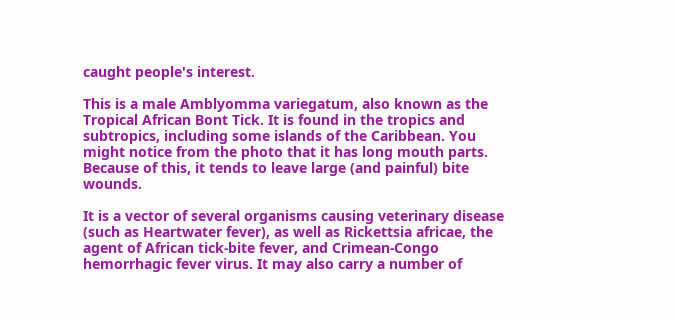caught people's interest.

This is a male Amblyomma variegatum, also known as the Tropical African Bont Tick. It is found in the tropics and subtropics, including some islands of the Caribbean. You might notice from the photo that it has long mouth parts. Because of this, it tends to leave large (and painful) bite wounds.

It is a vector of several organisms causing veterinary disease (such as Heartwater fever), as well as Rickettsia africae, the agent of African tick-bite fever, and Crimean-Congo hemorrhagic fever virus. It may also carry a number of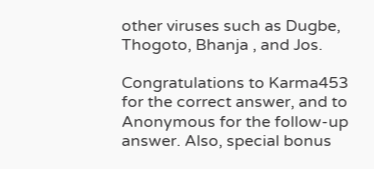other viruses such as Dugbe, Thogoto, Bhanja , and Jos.

Congratulations to Karma453 for the correct answer, and to Anonymous for the follow-up answer. Also, special bonus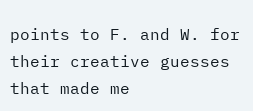points to F. and W. for their creative guesses that made me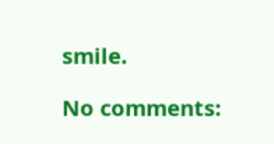smile.

No comments: